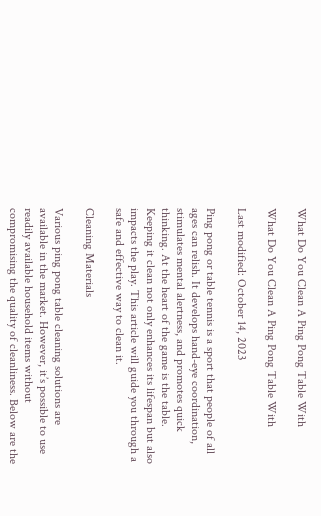What Do You Clean A Ping Pong Table With

What Do You Clean A Ping Pong Table With

Last modified: October 14, 2023

Ping pong or table tennis is a sport that people of all ages can relish. It develops hand-eye coordination, stimulates mental alertness, and promotes quick thinking. At the heart of the game is the table. Keeping it clean not only enhances its lifespan but also impacts the play. This article will guide you through a safe and effective way to clean it.

Cleaning Materials

Various ping pong table cleaning solutions are available in the market. However, it’s possible to use readily available household items without compromising the quality of cleanliness. Below are the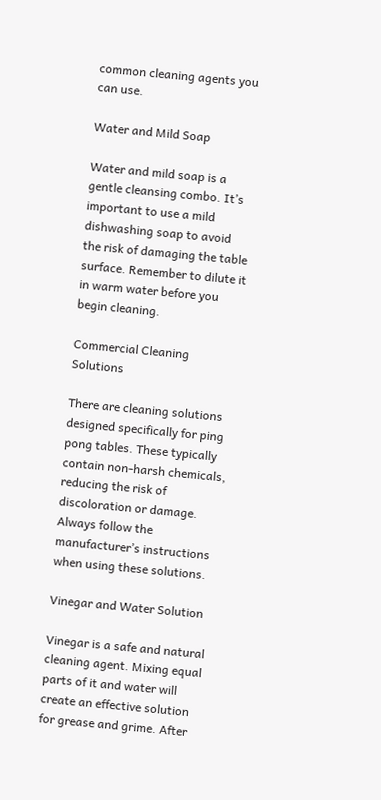common cleaning agents you can use.

Water and Mild Soap

Water and mild soap is a gentle cleansing combo. It’s important to use a mild dishwashing soap to avoid the risk of damaging the table surface. Remember to dilute it in warm water before you begin cleaning.

Commercial Cleaning Solutions

There are cleaning solutions designed specifically for ping pong tables. These typically contain non-harsh chemicals, reducing the risk of discoloration or damage. Always follow the manufacturer’s instructions when using these solutions.

Vinegar and Water Solution

Vinegar is a safe and natural cleaning agent. Mixing equal parts of it and water will create an effective solution for grease and grime. After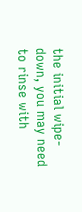the initial wipe-down, you may need to rinse with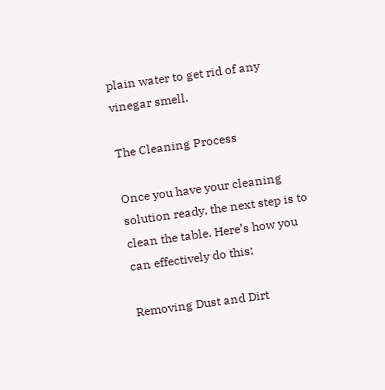plain water to get rid of any vinegar smell.

The Cleaning Process

Once you have your cleaning solution ready, the next step is to clean the table. Here’s how you can effectively do this:

Removing Dust and Dirt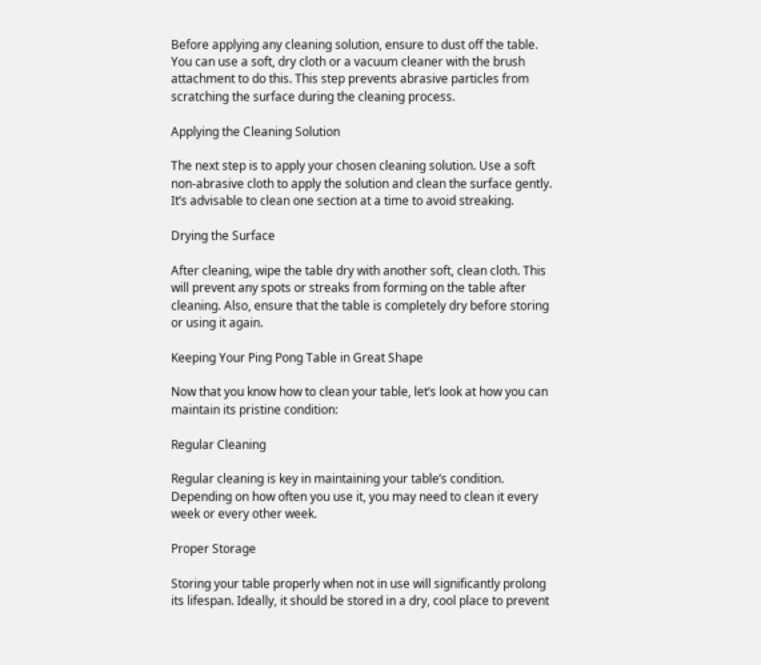Before applying any cleaning solution, ensure to dust off the table. You can use a soft, dry cloth or a vacuum cleaner with the brush attachment to do this. This step prevents abrasive particles from scratching the surface during the cleaning process.

Applying the Cleaning Solution

The next step is to apply your chosen cleaning solution. Use a soft non-abrasive cloth to apply the solution and clean the surface gently. It’s advisable to clean one section at a time to avoid streaking.

Drying the Surface

After cleaning, wipe the table dry with another soft, clean cloth. This will prevent any spots or streaks from forming on the table after cleaning. Also, ensure that the table is completely dry before storing or using it again.

Keeping Your Ping Pong Table in Great Shape

Now that you know how to clean your table, let’s look at how you can maintain its pristine condition:

Regular Cleaning

Regular cleaning is key in maintaining your table’s condition. Depending on how often you use it, you may need to clean it every week or every other week.

Proper Storage

Storing your table properly when not in use will significantly prolong its lifespan. Ideally, it should be stored in a dry, cool place to prevent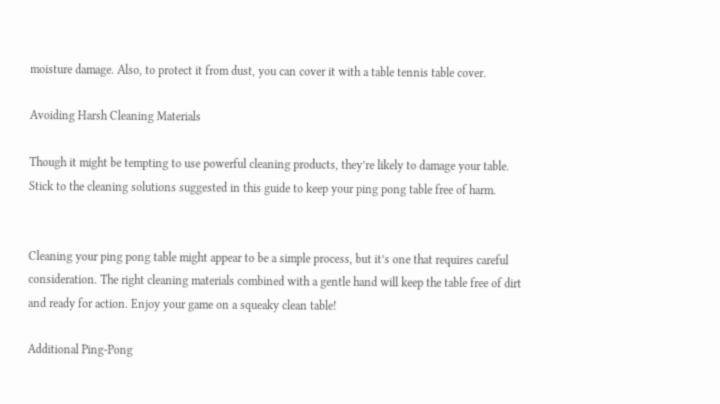moisture damage. Also, to protect it from dust, you can cover it with a table tennis table cover.

Avoiding Harsh Cleaning Materials

Though it might be tempting to use powerful cleaning products, they’re likely to damage your table. Stick to the cleaning solutions suggested in this guide to keep your ping pong table free of harm.


Cleaning your ping pong table might appear to be a simple process, but it’s one that requires careful consideration. The right cleaning materials combined with a gentle hand will keep the table free of dirt and ready for action. Enjoy your game on a squeaky clean table!

Additional Ping-Pong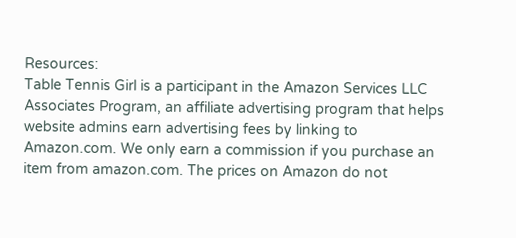Resources:
Table Tennis Girl is a participant in the Amazon Services LLC Associates Program, an affiliate advertising program that helps website admins earn advertising fees by linking to Amazon.com. We only earn a commission if you purchase an item from amazon.com. The prices on Amazon do not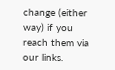change (either way) if you reach them via our links.